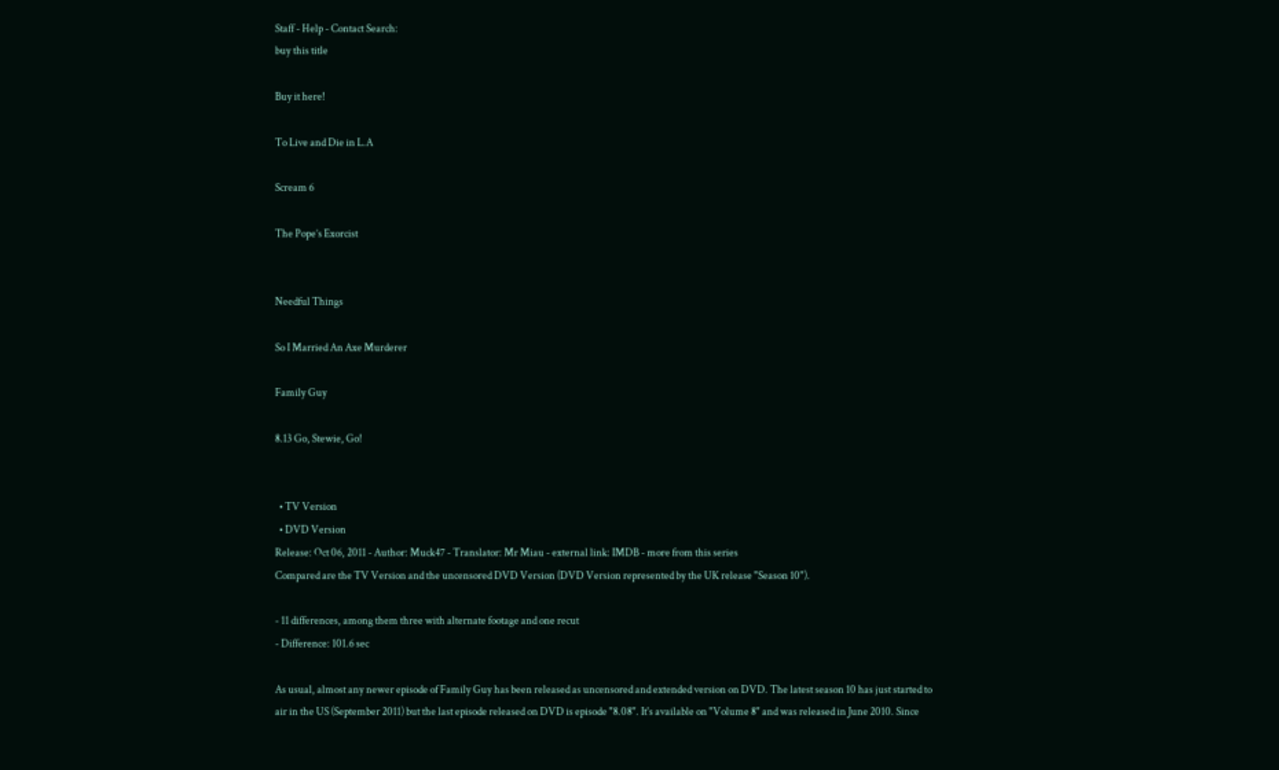Staff - Help - Contact Search:
buy this title

Buy it here!

To Live and Die in L.A

Scream 6

The Pope’s Exorcist


Needful Things

So I Married An Axe Murderer

Family Guy

8.13 Go, Stewie, Go!


  • TV Version
  • DVD Version
Release: Oct 06, 2011 - Author: Muck47 - Translator: Mr Miau - external link: IMDB - more from this series
Compared are the TV Version and the uncensored DVD Version (DVD Version represented by the UK release "Season 10").

- 11 differences, among them three with alternate footage and one recut
- Difference: 101.6 sec

As usual, almost any newer episode of Family Guy has been released as uncensored and extended version on DVD. The latest season 10 has just started to air in the US (September 2011) but the last episode released on DVD is episode "8.08". It's available on "Volume 8" and was released in June 2010. Since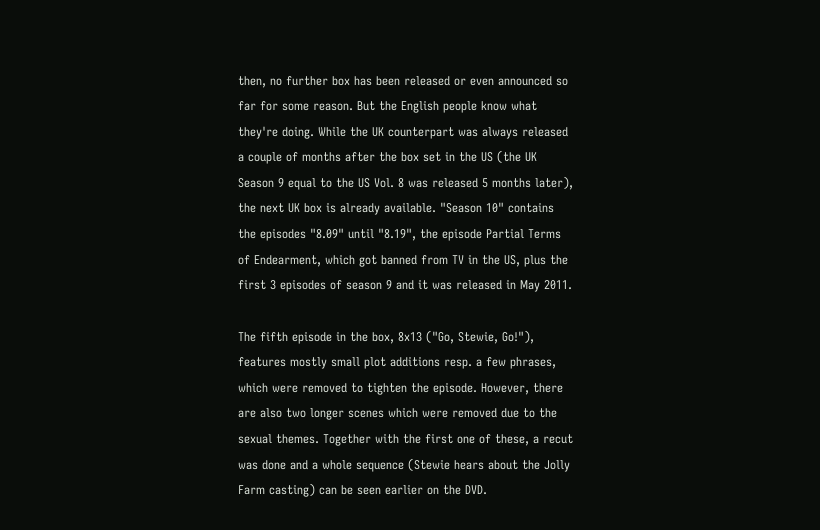then, no further box has been released or even announced so far for some reason. But the English people know what they're doing. While the UK counterpart was always released a couple of months after the box set in the US (the UK Season 9 equal to the US Vol. 8 was released 5 months later), the next UK box is already available. "Season 10" contains the episodes "8.09" until "8.19", the episode Partial Terms of Endearment, which got banned from TV in the US, plus the first 3 episodes of season 9 and it was released in May 2011.

The fifth episode in the box, 8x13 ("Go, Stewie, Go!"), features mostly small plot additions resp. a few phrases, which were removed to tighten the episode. However, there are also two longer scenes which were removed due to the sexual themes. Together with the first one of these, a recut was done and a whole sequence (Stewie hears about the Jolly Farm casting) can be seen earlier on the DVD.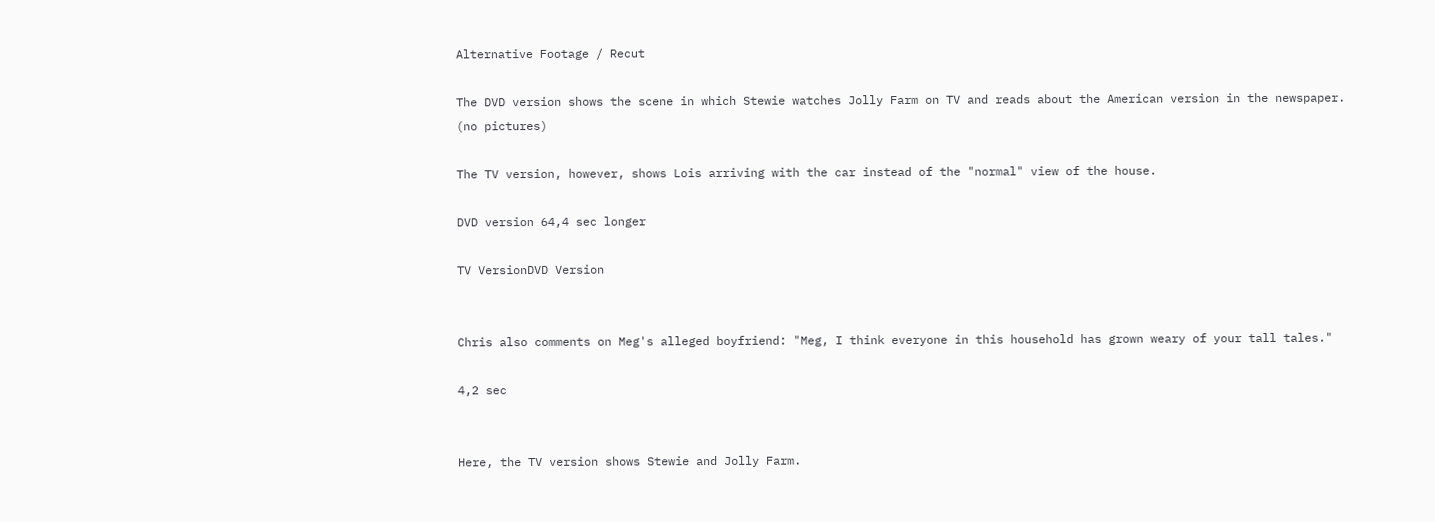Alternative Footage / Recut

The DVD version shows the scene in which Stewie watches Jolly Farm on TV and reads about the American version in the newspaper.
(no pictures)

The TV version, however, shows Lois arriving with the car instead of the "normal" view of the house.

DVD version 64,4 sec longer

TV VersionDVD Version


Chris also comments on Meg's alleged boyfriend: "Meg, I think everyone in this household has grown weary of your tall tales."

4,2 sec


Here, the TV version shows Stewie and Jolly Farm.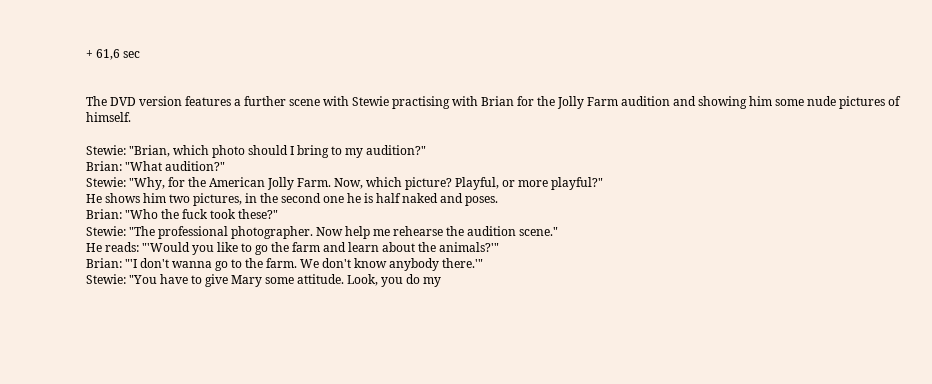+ 61,6 sec


The DVD version features a further scene with Stewie practising with Brian for the Jolly Farm audition and showing him some nude pictures of himself.

Stewie: "Brian, which photo should I bring to my audition?"
Brian: "What audition?"
Stewie: "Why, for the American Jolly Farm. Now, which picture? Playful, or more playful?"
He shows him two pictures, in the second one he is half naked and poses.
Brian: "Who the fuck took these?"
Stewie: "The professional photographer. Now help me rehearse the audition scene."
He reads: "'Would you like to go the farm and learn about the animals?'"
Brian: "'I don't wanna go to the farm. We don't know anybody there.'"
Stewie: "You have to give Mary some attitude. Look, you do my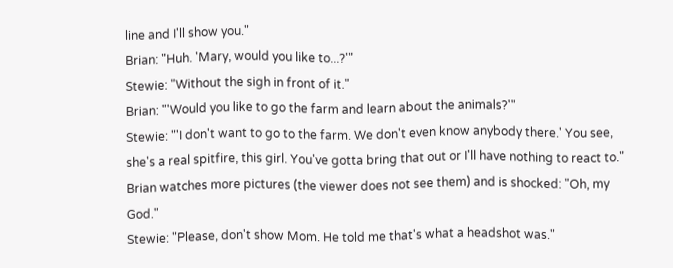line and I'll show you."
Brian: "Huh. 'Mary, would you like to...?'"
Stewie: "Without the sigh in front of it."
Brian: "'Would you like to go the farm and learn about the animals?'"
Stewie: "'I don't want to go to the farm. We don't even know anybody there.' You see, she's a real spitfire, this girl. You've gotta bring that out or I'll have nothing to react to."
Brian watches more pictures (the viewer does not see them) and is shocked: "Oh, my God."
Stewie: "Please, don't show Mom. He told me that's what a headshot was."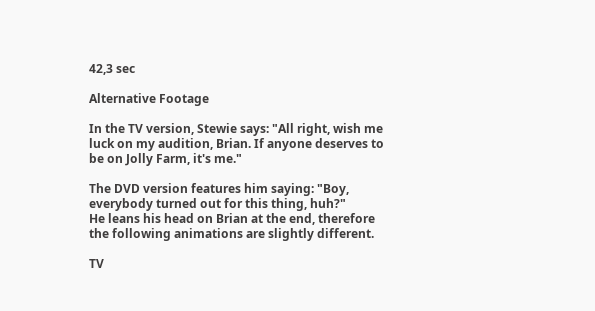42,3 sec

Alternative Footage

In the TV version, Stewie says: "All right, wish me luck on my audition, Brian. If anyone deserves to be on Jolly Farm, it's me."

The DVD version features him saying: "Boy, everybody turned out for this thing, huh?"
He leans his head on Brian at the end, therefore the following animations are slightly different.

TV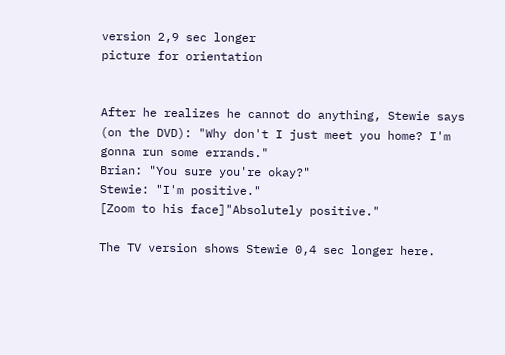version 2,9 sec longer
picture for orientation


After he realizes he cannot do anything, Stewie says (on the DVD): "Why don't I just meet you home? I'm gonna run some errands."
Brian: "You sure you're okay?"
Stewie: "I'm positive."
[Zoom to his face]"Absolutely positive."

The TV version shows Stewie 0,4 sec longer here.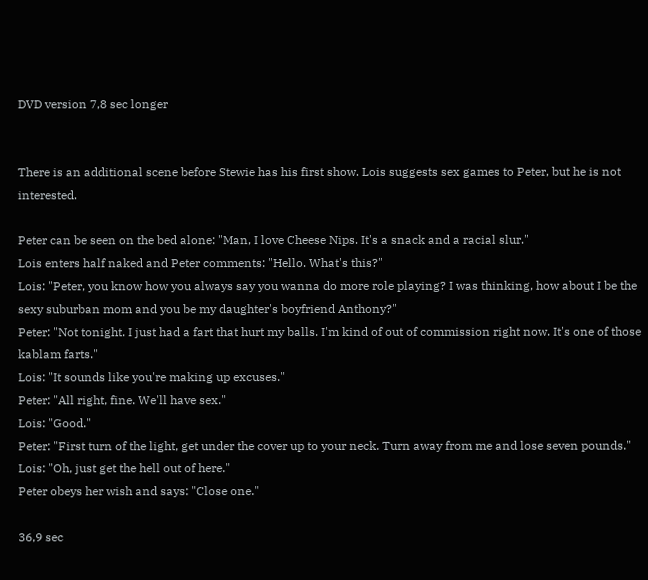DVD version 7,8 sec longer


There is an additional scene before Stewie has his first show. Lois suggests sex games to Peter, but he is not interested.

Peter can be seen on the bed alone: "Man, I love Cheese Nips. It's a snack and a racial slur."
Lois enters half naked and Peter comments: "Hello. What's this?"
Lois: "Peter, you know how you always say you wanna do more role playing? I was thinking, how about I be the sexy suburban mom and you be my daughter's boyfriend Anthony?"
Peter: "Not tonight. I just had a fart that hurt my balls. I'm kind of out of commission right now. It's one of those kablam farts."
Lois: "It sounds like you're making up excuses."
Peter: "All right, fine. We'll have sex."
Lois: "Good."
Peter: "First turn of the light, get under the cover up to your neck. Turn away from me and lose seven pounds."
Lois: "Oh, just get the hell out of here."
Peter obeys her wish and says: "Close one."

36,9 sec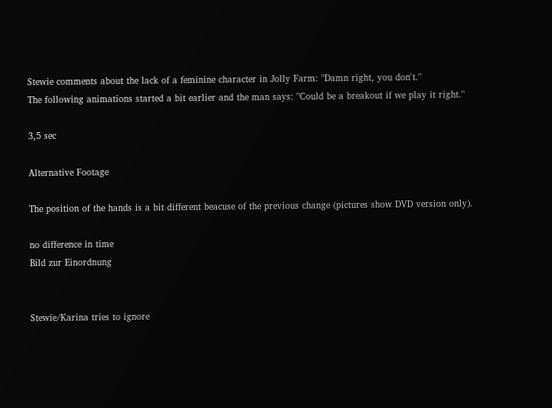Stewie comments about the lack of a feminine character in Jolly Farm: "Damn right, you don't."
The following animations started a bit earlier and the man says: "Could be a breakout if we play it right."

3,5 sec

Alternative Footage

The position of the hands is a bit different beacuse of the previous change (pictures show DVD version only).

no difference in time
Bild zur Einordnung


Stewie/Karina tries to ignore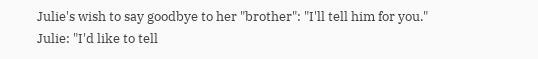Julie's wish to say goodbye to her "brother": "I'll tell him for you."
Julie: "I'd like to tell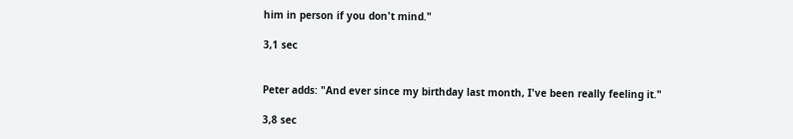him in person if you don't mind."

3,1 sec


Peter adds: "And ever since my birthday last month, I've been really feeling it."

3,8 sec